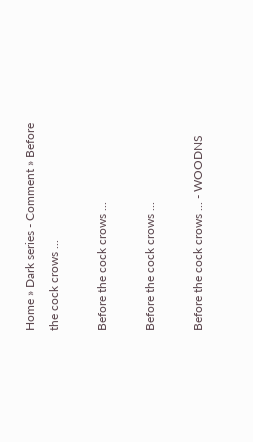Home » Dark series - Comment » Before the cock crows ...

Before the cock crows ...

Before the cock crows ...

Before the cock crows ... - WOODNS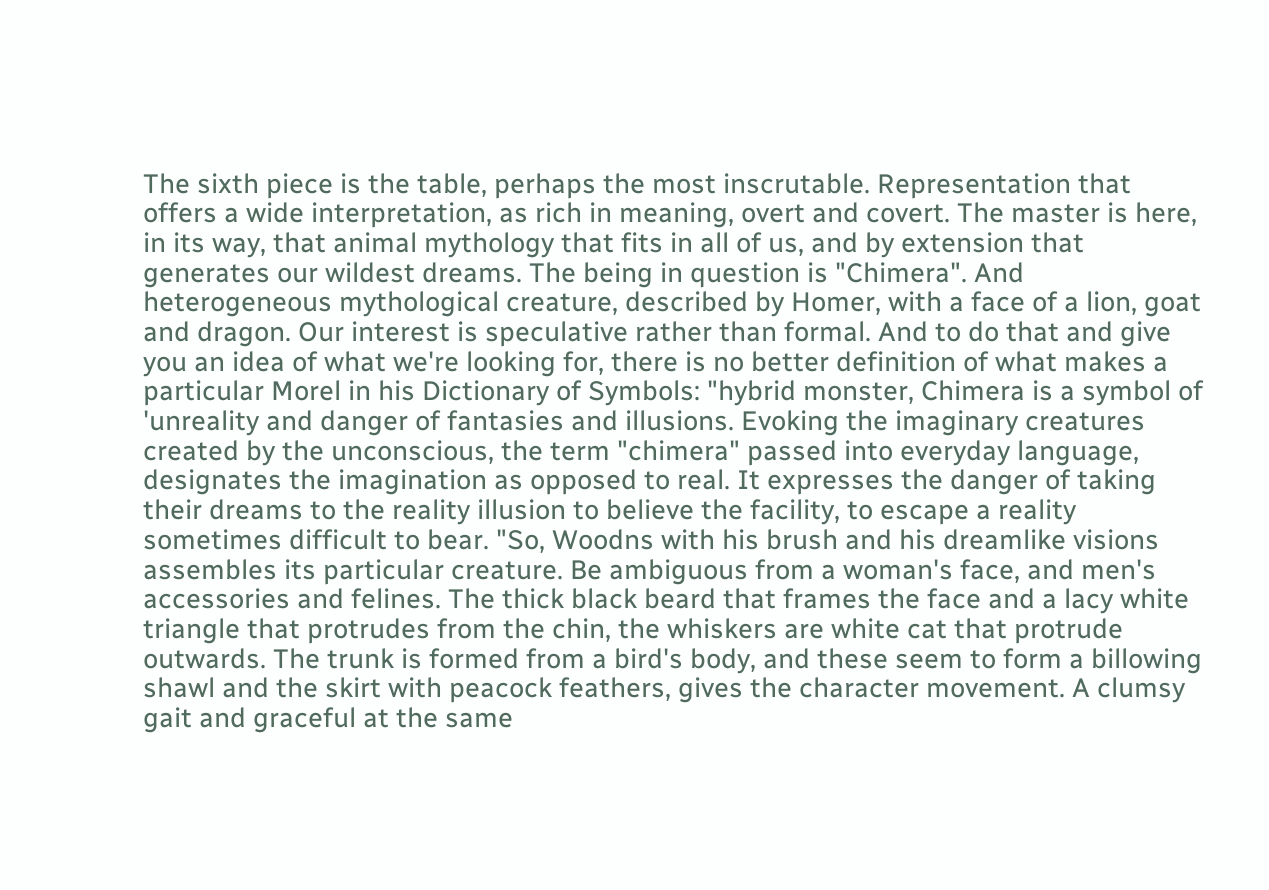The sixth piece is the table, perhaps the most inscrutable. Representation that offers a wide interpretation, as rich in meaning, overt and covert. The master is here, in its way, that animal mythology that fits in all of us, and by extension that generates our wildest dreams. The being in question is "Chimera". And heterogeneous mythological creature, described by Homer, with a face of a lion, goat and dragon. Our interest is speculative rather than formal. And to do that and give you an idea of what we're looking for, there is no better definition of what makes a particular Morel in his Dictionary of Symbols: "hybrid monster, Chimera is a symbol of 'unreality and danger of fantasies and illusions. Evoking the imaginary creatures created by the unconscious, the term "chimera" passed into everyday language, designates the imagination as opposed to real. It expresses the danger of taking their dreams to the reality illusion to believe the facility, to escape a reality sometimes difficult to bear. "So, Woodns with his brush and his dreamlike visions assembles its particular creature. Be ambiguous from a woman's face, and men's accessories and felines. The thick black beard that frames the face and a lacy white triangle that protrudes from the chin, the whiskers are white cat that protrude outwards. The trunk is formed from a bird's body, and these seem to form a billowing shawl and the skirt with peacock feathers, gives the character movement. A clumsy gait and graceful at the same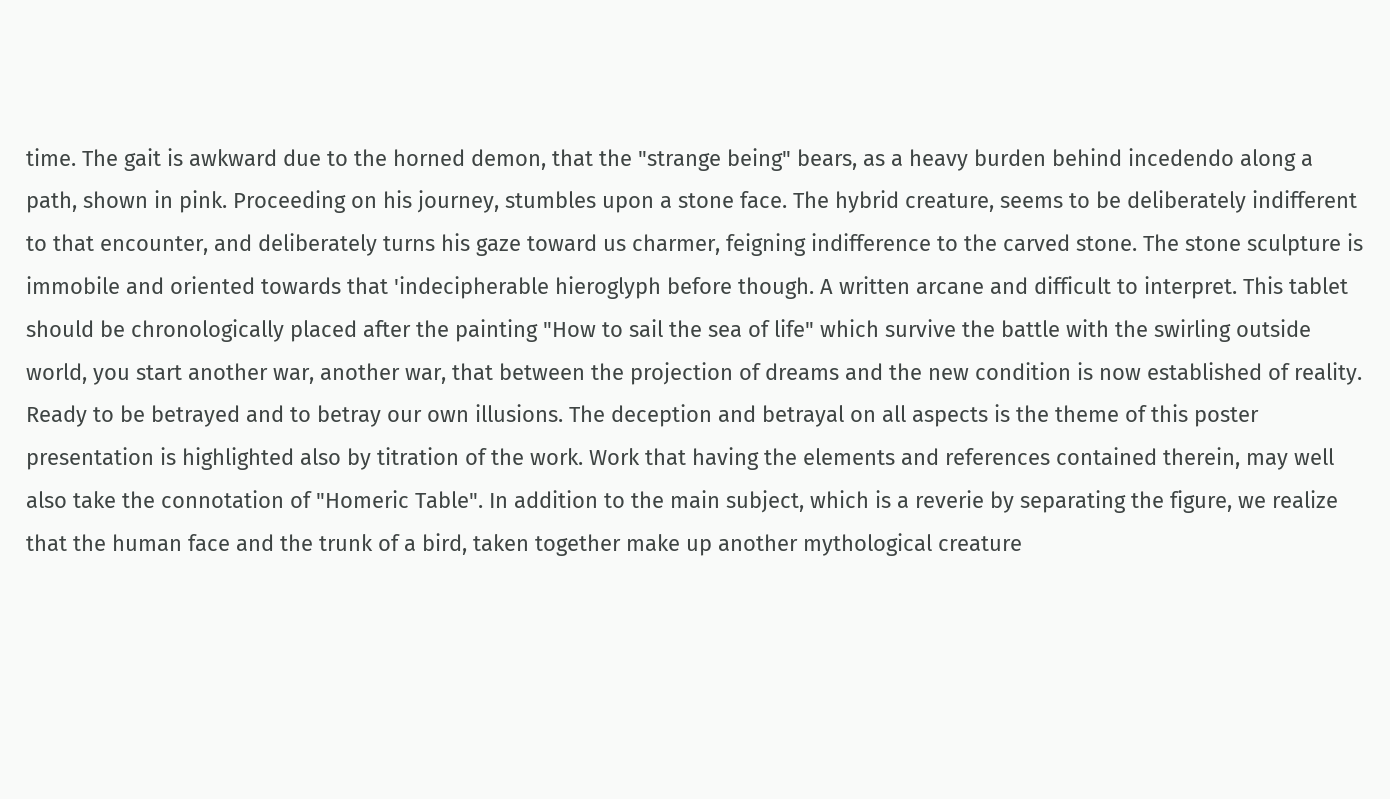time. The gait is awkward due to the horned demon, that the "strange being" bears, as a heavy burden behind incedendo along a path, shown in pink. Proceeding on his journey, stumbles upon a stone face. The hybrid creature, seems to be deliberately indifferent to that encounter, and deliberately turns his gaze toward us charmer, feigning indifference to the carved stone. The stone sculpture is immobile and oriented towards that 'indecipherable hieroglyph before though. A written arcane and difficult to interpret. This tablet should be chronologically placed after the painting "How to sail the sea of life" which survive the battle with the swirling outside world, you start another war, another war, that between the projection of dreams and the new condition is now established of reality. Ready to be betrayed and to betray our own illusions. The deception and betrayal on all aspects is the theme of this poster presentation is highlighted also by titration of the work. Work that having the elements and references contained therein, may well also take the connotation of "Homeric Table". In addition to the main subject, which is a reverie by separating the figure, we realize that the human face and the trunk of a bird, taken together make up another mythological creature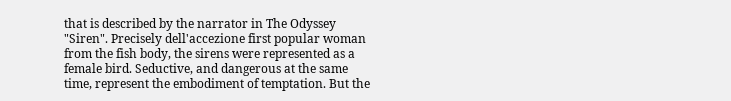that is described by the narrator in The Odyssey "Siren". Precisely dell'accezione first popular woman from the fish body, the sirens were represented as a female bird. Seductive, and dangerous at the same time, represent the embodiment of temptation. But the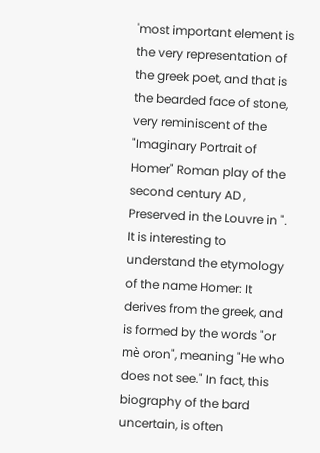'most important element is the very representation of the greek poet, and that is the bearded face of stone, very reminiscent of the "Imaginary Portrait of Homer" Roman play of the second century AD , Preserved in the Louvre in ". It is interesting to understand the etymology of the name Homer: It derives from the greek, and is formed by the words "or mè oron", meaning "He who does not see." In fact, this biography of the bard uncertain, is often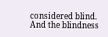considered blind. And the blindness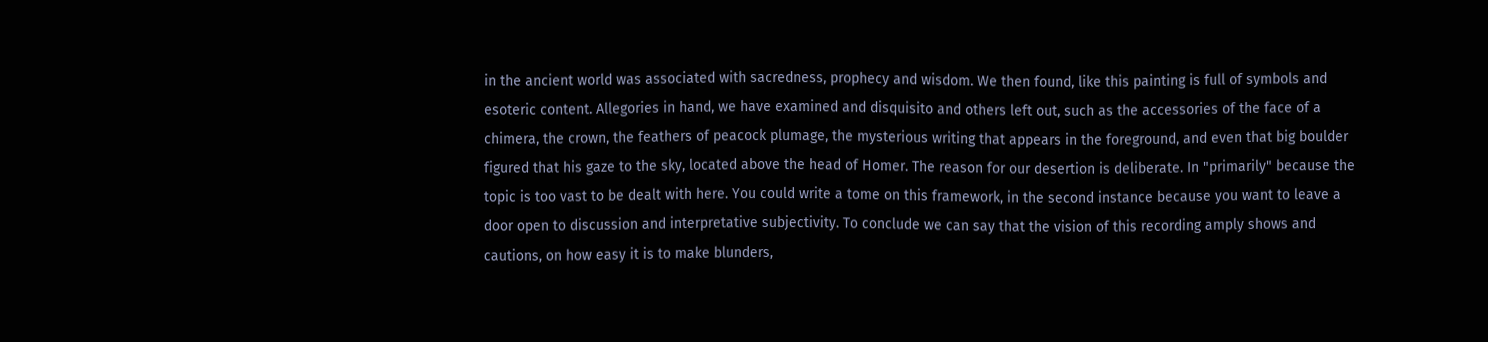in the ancient world was associated with sacredness, prophecy and wisdom. We then found, like this painting is full of symbols and esoteric content. Allegories in hand, we have examined and disquisito and others left out, such as the accessories of the face of a chimera, the crown, the feathers of peacock plumage, the mysterious writing that appears in the foreground, and even that big boulder figured that his gaze to the sky, located above the head of Homer. The reason for our desertion is deliberate. In "primarily" because the topic is too vast to be dealt with here. You could write a tome on this framework, in the second instance because you want to leave a door open to discussion and interpretative subjectivity. To conclude we can say that the vision of this recording amply shows and cautions, on how easy it is to make blunders,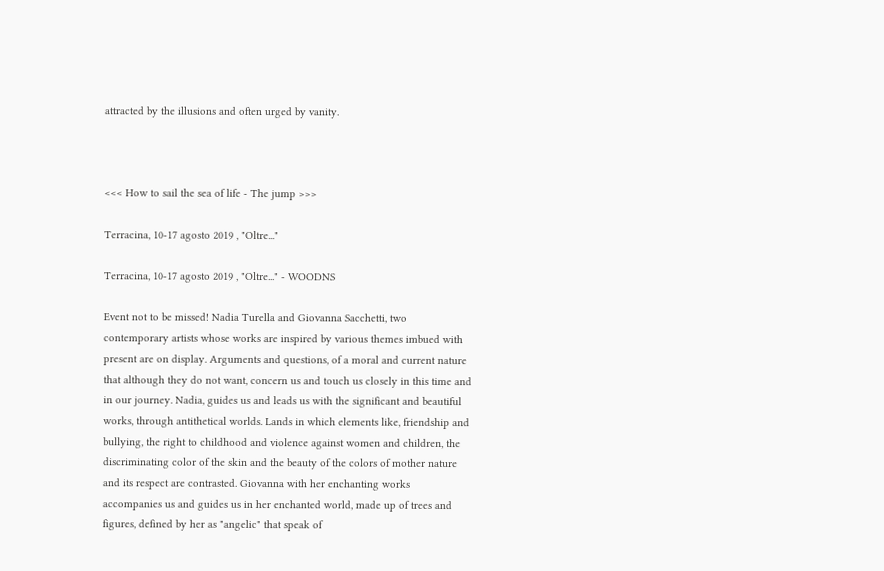attracted by the illusions and often urged by vanity.



<<< How to sail the sea of life - The jump >>>

Terracina, 10-17 agosto 2019 , "Oltre..."

Terracina, 10-17 agosto 2019 , "Oltre..." - WOODNS

Event not to be missed! Nadia Turella and Giovanna Sacchetti, two contemporary artists whose works are inspired by various themes imbued with present are on display. Arguments and questions, of a moral and current nature that although they do not want, concern us and touch us closely in this time and in our journey. Nadia, guides us and leads us with the significant and beautiful works, through antithetical worlds. Lands in which elements like, friendship and bullying, the right to childhood and violence against women and children, the discriminating color of the skin and the beauty of the colors of mother nature and its respect are contrasted. Giovanna with her enchanting works accompanies us and guides us in her enchanted world, made up of trees and figures, defined by her as "angelic" that speak of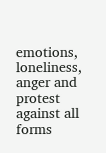emotions, loneliness, anger and protest against all forms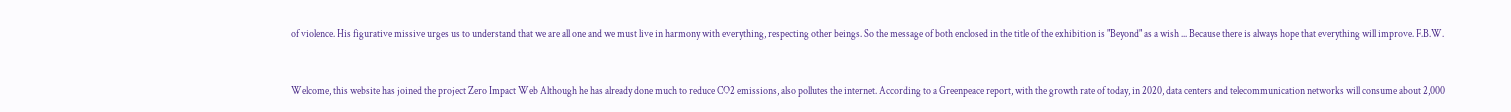of violence. His figurative missive urges us to understand that we are all one and we must live in harmony with everything, respecting other beings. So the message of both enclosed in the title of the exhibition is "Beyond" as a wish ... Because there is always hope that everything will improve. F.B.W.


Welcome, this website has joined the project Zero Impact Web Although he has already done much to reduce CO2 emissions, also pollutes the internet. According to a Greenpeace report, with the growth rate of today, in 2020, data centers and telecommunication networks will consume about 2,000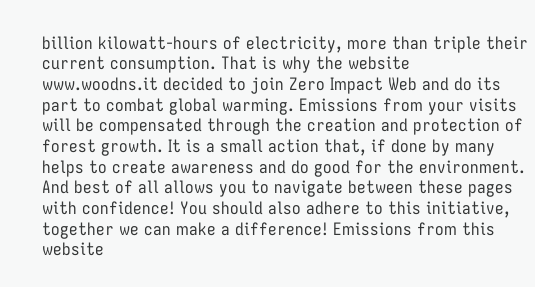billion kilowatt-hours of electricity, more than triple their current consumption. That is why the website www.woodns.it decided to join Zero Impact Web and do its part to combat global warming. Emissions from your visits will be compensated through the creation and protection of forest growth. It is a small action that, if done by many helps to create awareness and do good for the environment. And best of all allows you to navigate between these pages with confidence! You should also adhere to this initiative, together we can make a difference! Emissions from this website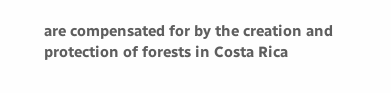are compensated for by the creation and protection of forests in Costa Rica